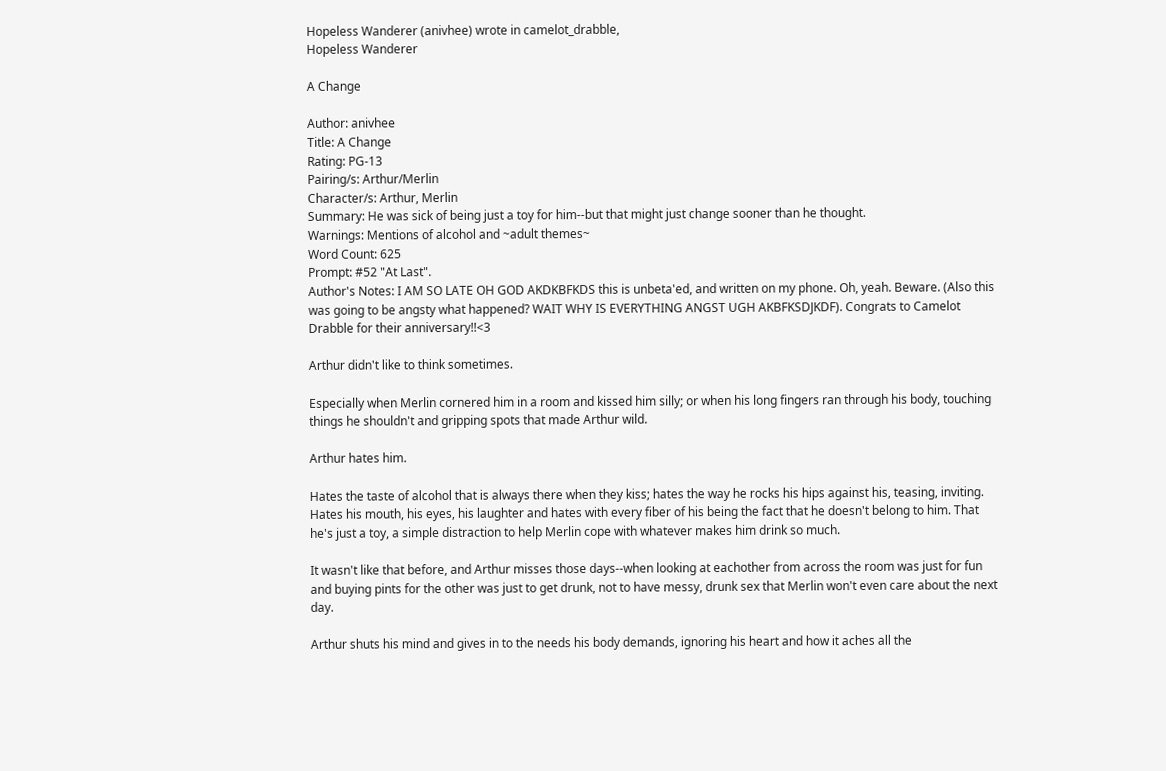Hopeless Wanderer (anivhee) wrote in camelot_drabble,
Hopeless Wanderer

A Change

Author: anivhee
Title: A Change
Rating: PG-13
Pairing/s: Arthur/Merlin
Character/s: Arthur, Merlin
Summary: He was sick of being just a toy for him--but that might just change sooner than he thought.
Warnings: Mentions of alcohol and ~adult themes~
Word Count: 625
Prompt: #52 "At Last".
Author's Notes: I AM SO LATE OH GOD AKDKBFKDS this is unbeta'ed, and written on my phone. Oh, yeah. Beware. (Also this was going to be angsty what happened? WAIT WHY IS EVERYTHING ANGST UGH AKBFKSDJKDF). Congrats to Camelot Drabble for their anniversary!!<3

Arthur didn't like to think sometimes.

Especially when Merlin cornered him in a room and kissed him silly; or when his long fingers ran through his body, touching things he shouldn't and gripping spots that made Arthur wild.

Arthur hates him.

Hates the taste of alcohol that is always there when they kiss; hates the way he rocks his hips against his, teasing, inviting. Hates his mouth, his eyes, his laughter and hates with every fiber of his being the fact that he doesn't belong to him. That he's just a toy, a simple distraction to help Merlin cope with whatever makes him drink so much.

It wasn't like that before, and Arthur misses those days--when looking at eachother from across the room was just for fun and buying pints for the other was just to get drunk, not to have messy, drunk sex that Merlin won't even care about the next day.

Arthur shuts his mind and gives in to the needs his body demands, ignoring his heart and how it aches all the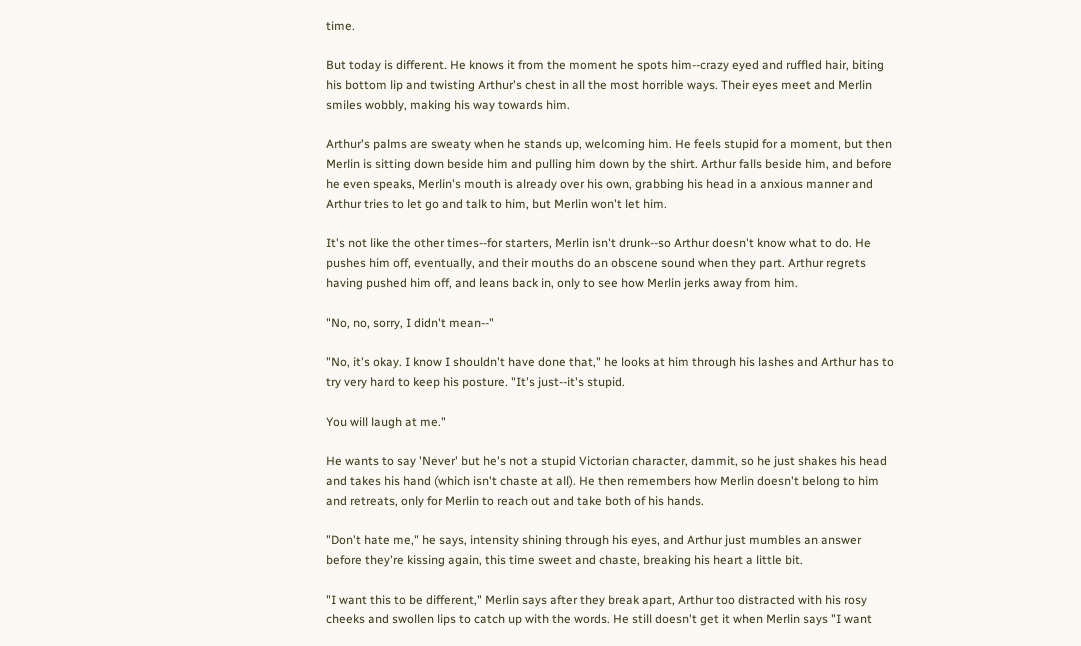time.

But today is different. He knows it from the moment he spots him--crazy eyed and ruffled hair, biting his bottom lip and twisting Arthur's chest in all the most horrible ways. Their eyes meet and Merlin smiles wobbly, making his way towards him.

Arthur's palms are sweaty when he stands up, welcoming him. He feels stupid for a moment, but then Merlin is sitting down beside him and pulling him down by the shirt. Arthur falls beside him, and before he even speaks, Merlin's mouth is already over his own, grabbing his head in a anxious manner and Arthur tries to let go and talk to him, but Merlin won't let him.

It's not like the other times--for starters, Merlin isn't drunk--so Arthur doesn't know what to do. He pushes him off, eventually, and their mouths do an obscene sound when they part. Arthur regrets having pushed him off, and leans back in, only to see how Merlin jerks away from him.

"No, no, sorry, I didn't mean--"

"No, it's okay. I know I shouldn't have done that," he looks at him through his lashes and Arthur has to try very hard to keep his posture. "It's just--it's stupid.

You will laugh at me."

He wants to say 'Never' but he's not a stupid Victorian character, dammit, so he just shakes his head and takes his hand (which isn't chaste at all). He then remembers how Merlin doesn't belong to him and retreats, only for Merlin to reach out and take both of his hands.

"Don't hate me," he says, intensity shining through his eyes, and Arthur just mumbles an answer before they're kissing again, this time sweet and chaste, breaking his heart a little bit.

"I want this to be different," Merlin says after they break apart, Arthur too distracted with his rosy cheeks and swollen lips to catch up with the words. He still doesn't get it when Merlin says "I want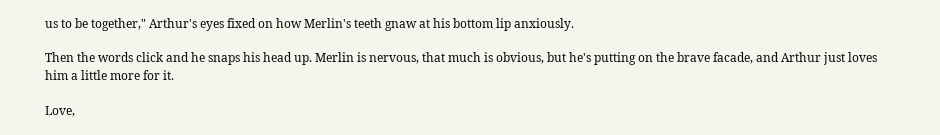us to be together," Arthur's eyes fixed on how Merlin's teeth gnaw at his bottom lip anxiously.

Then the words click and he snaps his head up. Merlin is nervous, that much is obvious, but he's putting on the brave facade, and Arthur just loves him a little more for it.

Love,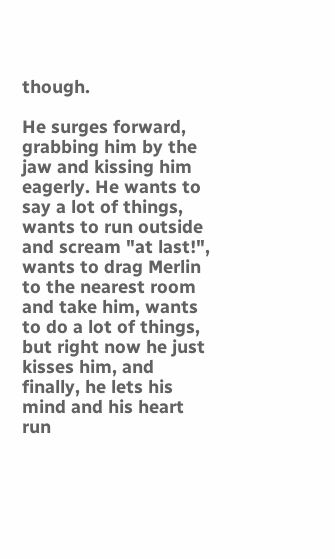though.

He surges forward, grabbing him by the jaw and kissing him eagerly. He wants to say a lot of things, wants to run outside and scream "at last!", wants to drag Merlin to the nearest room and take him, wants to do a lot of things, but right now he just kisses him, and finally, he lets his mind and his heart run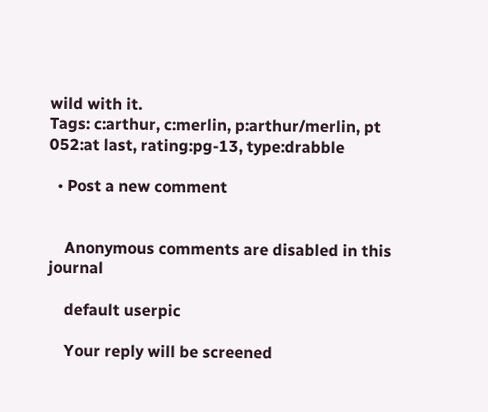wild with it.
Tags: c:arthur, c:merlin, p:arthur/merlin, pt 052:at last, rating:pg-13, type:drabble

  • Post a new comment


    Anonymous comments are disabled in this journal

    default userpic

    Your reply will be screened